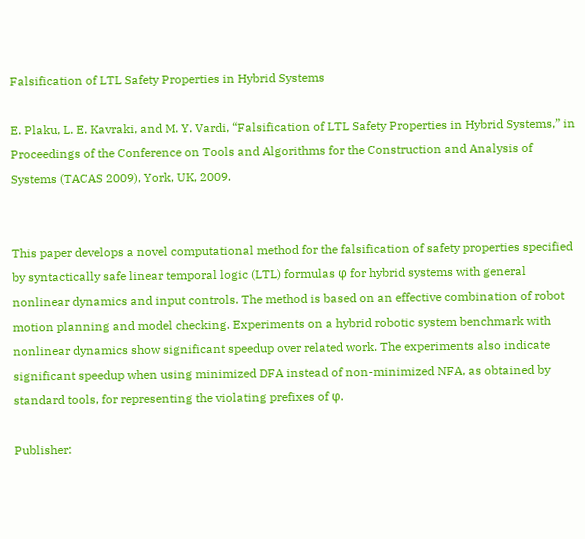Falsification of LTL Safety Properties in Hybrid Systems

E. Plaku, L. E. Kavraki, and M. Y. Vardi, “Falsification of LTL Safety Properties in Hybrid Systems,” in Proceedings of the Conference on Tools and Algorithms for the Construction and Analysis of Systems (TACAS 2009), York, UK, 2009.


This paper develops a novel computational method for the falsification of safety properties specified by syntactically safe linear temporal logic (LTL) formulas φ for hybrid systems with general nonlinear dynamics and input controls. The method is based on an effective combination of robot motion planning and model checking. Experiments on a hybrid robotic system benchmark with nonlinear dynamics show significant speedup over related work. The experiments also indicate significant speedup when using minimized DFA instead of non-minimized NFA, as obtained by standard tools, for representing the violating prefixes of φ.

Publisher: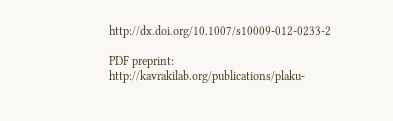http://dx.doi.org/10.1007/s10009-012-0233-2

PDF preprint: http://kavrakilab.org/publications/plaku-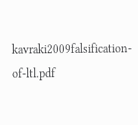kavraki2009falsification-of-ltl.pdf